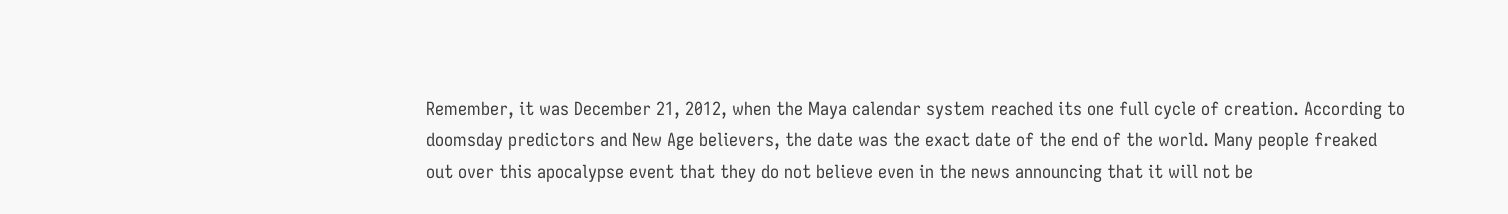Remember, it was December 21, 2012, when the Maya calendar system reached its one full cycle of creation. According to doomsday predictors and New Age believers, the date was the exact date of the end of the world. Many people freaked out over this apocalypse event that they do not believe even in the news announcing that it will not be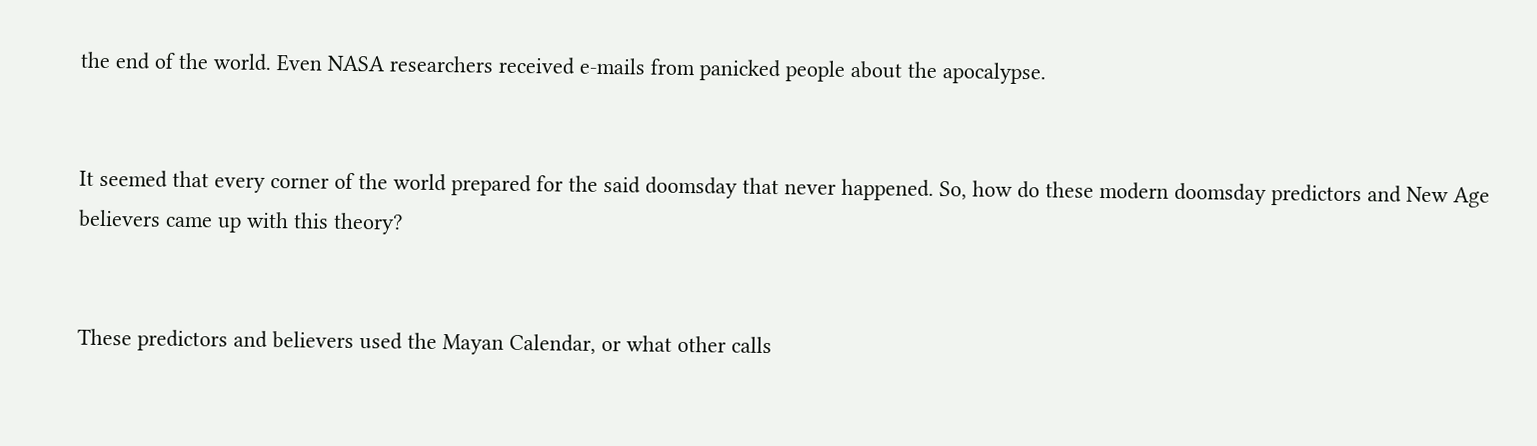the end of the world. Even NASA researchers received e-mails from panicked people about the apocalypse.


It seemed that every corner of the world prepared for the said doomsday that never happened. So, how do these modern doomsday predictors and New Age believers came up with this theory?


These predictors and believers used the Mayan Calendar, or what other calls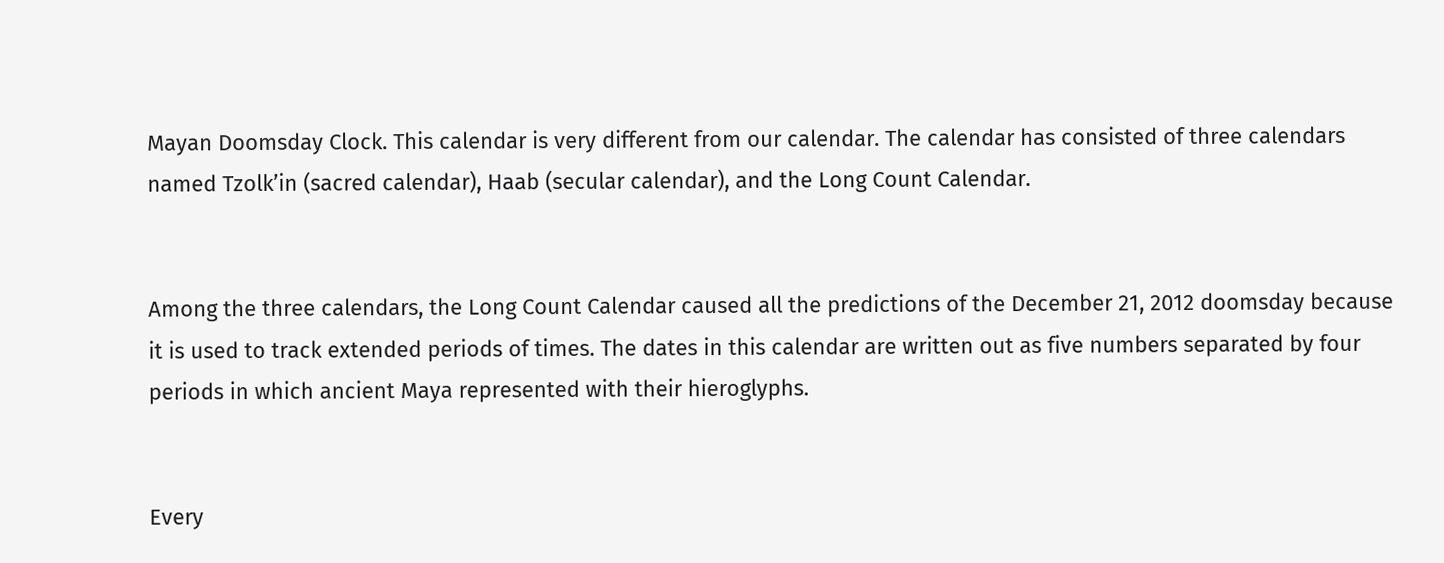Mayan Doomsday Clock. This calendar is very different from our calendar. The calendar has consisted of three calendars named Tzolk’in (sacred calendar), Haab (secular calendar), and the Long Count Calendar.


Among the three calendars, the Long Count Calendar caused all the predictions of the December 21, 2012 doomsday because it is used to track extended periods of times. The dates in this calendar are written out as five numbers separated by four periods in which ancient Maya represented with their hieroglyphs.


Every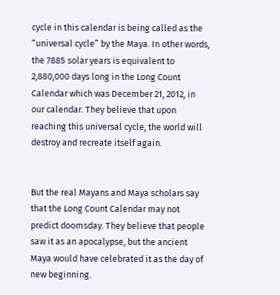cycle in this calendar is being called as the “universal cycle” by the Maya. In other words, the 7885 solar years is equivalent to 2,880,000 days long in the Long Count Calendar which was December 21, 2012, in our calendar. They believe that upon reaching this universal cycle, the world will destroy and recreate itself again.


But the real Mayans and Maya scholars say that the Long Count Calendar may not predict doomsday. They believe that people saw it as an apocalypse, but the ancient Maya would have celebrated it as the day of new beginning.